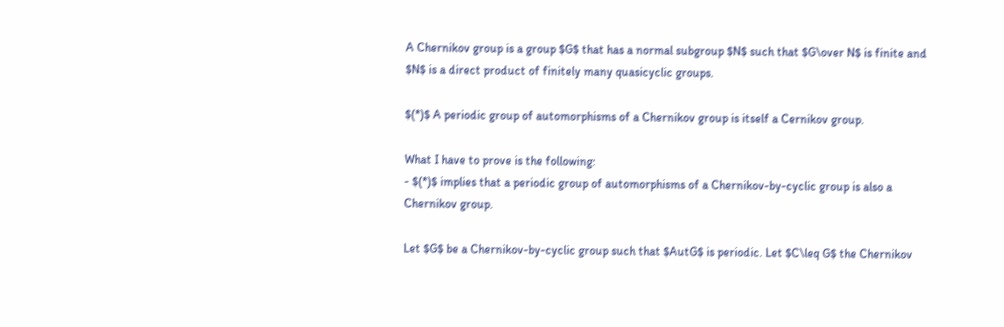A Chernikov group is a group $G$ that has a normal subgroup $N$ such that $G\over N$ is finite and $N$ is a direct product of finitely many quasicyclic groups.

$(*)$ A periodic group of automorphisms of a Chernikov group is itself a Cernikov group.

What I have to prove is the following:
- $(*)$ implies that a periodic group of automorphisms of a Chernikov-by-cyclic group is also a Chernikov group.

Let $G$ be a Chernikov-by-cyclic group such that $AutG$ is periodic. Let $C\leq G$ the Chernikov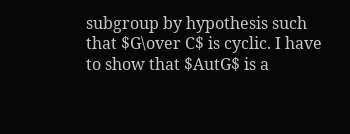subgroup by hypothesis such that $G\over C$ is cyclic. I have to show that $AutG$ is a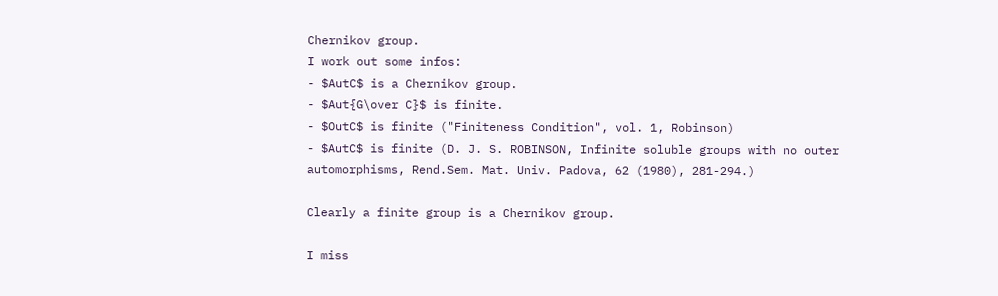Chernikov group.
I work out some infos:
- $AutC$ is a Chernikov group.
- $Aut{G\over C}$ is finite.
- $OutC$ is finite ("Finiteness Condition", vol. 1, Robinson)
- $AutC$ is finite (D. J. S. ROBINSON, Infinite soluble groups with no outer automorphisms, Rend.Sem. Mat. Univ. Padova, 62 (1980), 281-294.)

Clearly a finite group is a Chernikov group.

I miss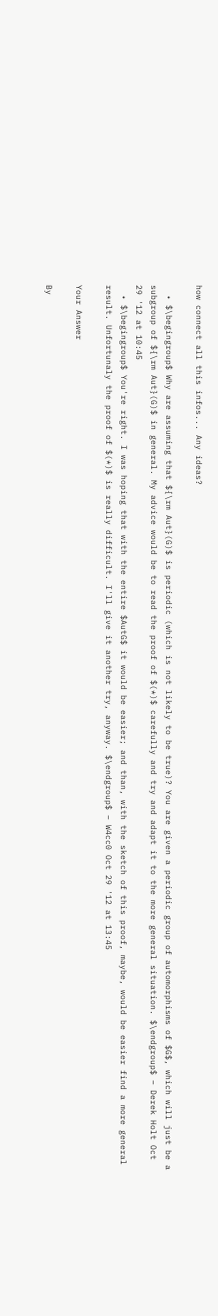how connect all this infos... Any ideas?

  • $\begingroup$ Why are assuming that ${\rm Aut}(G)$ is periodic (which is not likely to be true)? You are given a periodic group of automorphisms of $G$, which will just be a subgroup of ${\rm Aut}(G)$ in general. My advice would be to read the proof of $(*)$ carefully and try and adapt it to the more general situation. $\endgroup$ – Derek Holt Oct 29 '12 at 10:45
  • $\begingroup$ You're right. I was hoping that with the entire $AutG$ it would be easier; and than, with the sketch of this proof, maybe, would be easier find a more general result. Unfortunaly the proof of $(*)$ is really difficult. I'll give it another try, anyway. $\endgroup$ – W4cc0 Oct 29 '12 at 13:45

Your Answer

By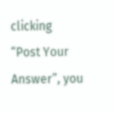clicking “Post Your Answer”, you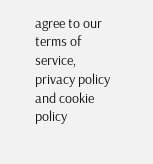agree to our terms of service, privacy policy and cookie policy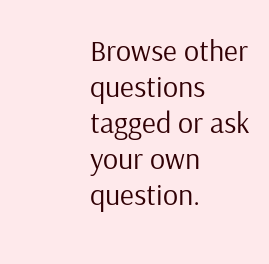Browse other questions tagged or ask your own question.